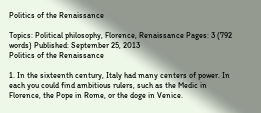Politics of the Renaissance

Topics: Political philosophy, Florence, Renaissance Pages: 3 (792 words) Published: September 25, 2013
Politics of the Renaissance

1. In the sixteenth century, Italy had many centers of power. In each you could find ambitious rulers, such as the Medic in Florence, the Pope in Rome, or the doge in Venice.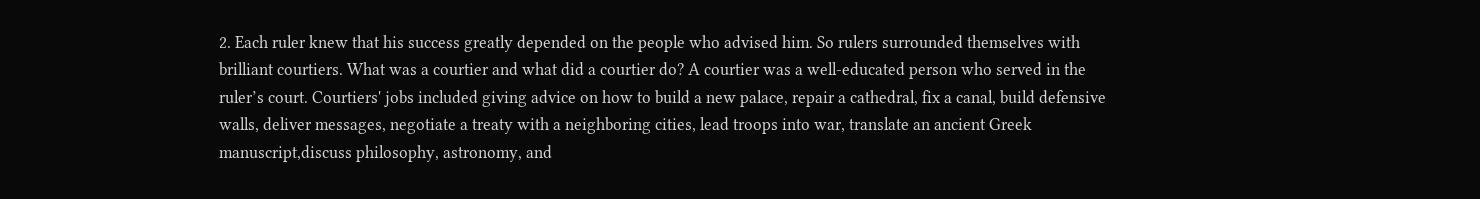2. Each ruler knew that his success greatly depended on the people who advised him. So rulers surrounded themselves with brilliant courtiers. What was a courtier and what did a courtier do? A courtier was a well-educated person who served in the ruler’s court. Courtiers' jobs included giving advice on how to build a new palace, repair a cathedral, fix a canal, build defensive walls, deliver messages, negotiate a treaty with a neighboring cities, lead troops into war, translate an ancient Greek manuscript,discuss philosophy, astronomy, and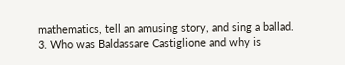mathematics, tell an amusing story, and sing a ballad.
3. Who was Baldassare Castiglione and why is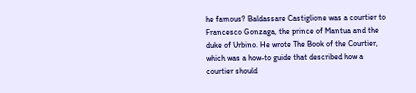he famous? Baldassare Castiglione was a courtier to Francesco Gonzaga, the prince of Mantua and the duke of Urbino. He wrote The Book of the Courtier, which was a how-to guide that described how a courtier should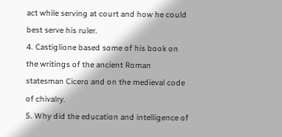act while serving at court and how he could best serve his ruler.
4. Castiglione based some of his book on the writings of the ancient Roman statesman Cicero and on the medieval code of chivalry.
5. Why did the education and intelligence of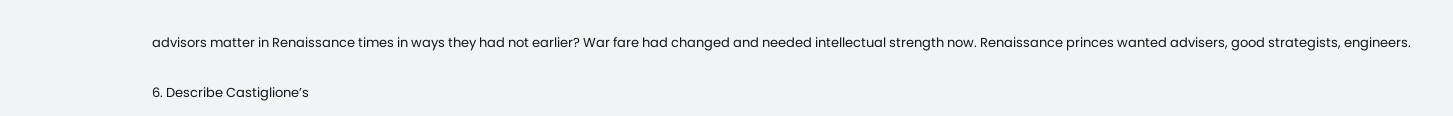advisors matter in Renaissance times in ways they had not earlier? War fare had changed and needed intellectual strength now. Renaissance princes wanted advisers, good strategists, engineers.

6. Describe Castiglione’s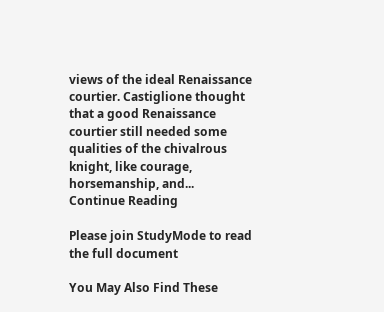views of the ideal Renaissance courtier. Castiglione thought that a good Renaissance courtier still needed some qualities of the chivalrous knight, like courage, horsemanship, and...
Continue Reading

Please join StudyMode to read the full document

You May Also Find These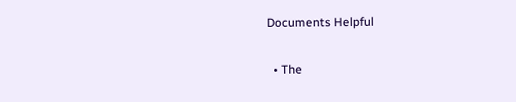Documents Helpful

  • The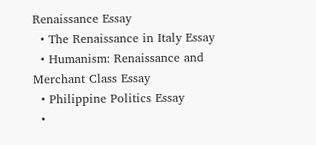Renaissance Essay
  • The Renaissance in Italy Essay
  • Humanism: Renaissance and Merchant Class Essay
  • Philippine Politics Essay
  •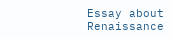Essay about Renaissance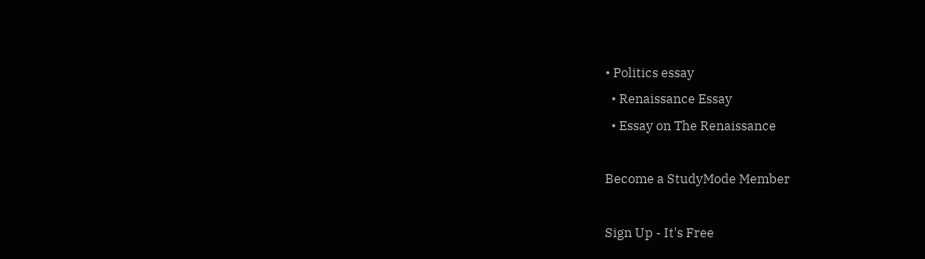• Politics essay
  • Renaissance Essay
  • Essay on The Renaissance

Become a StudyMode Member

Sign Up - It's Free